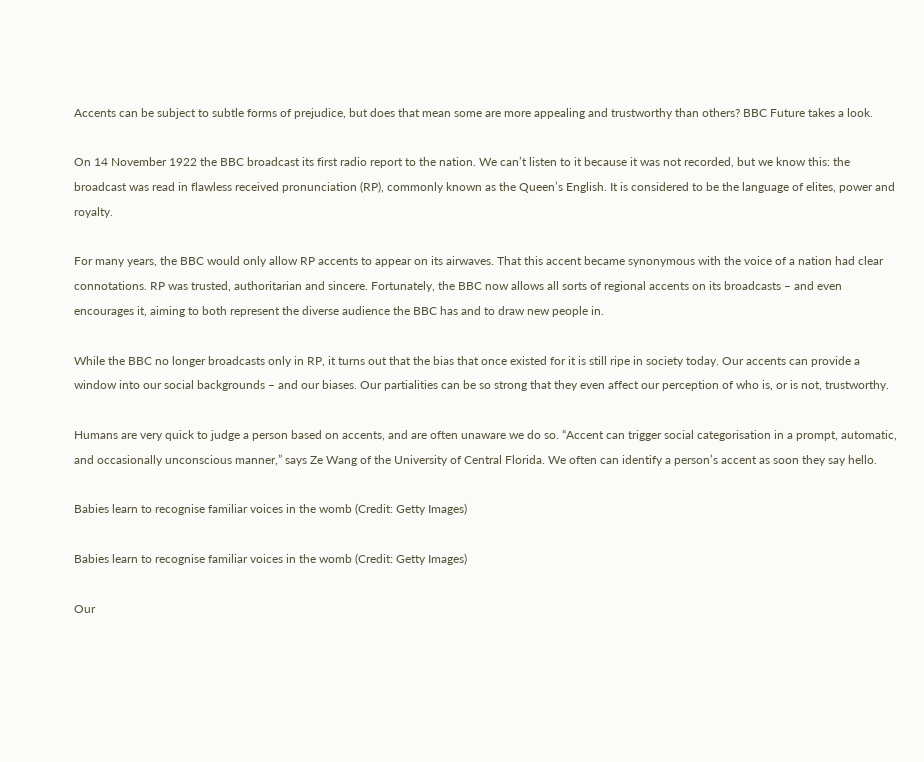Accents can be subject to subtle forms of prejudice, but does that mean some are more appealing and trustworthy than others? BBC Future takes a look.

On 14 November 1922 the BBC broadcast its first radio report to the nation. We can’t listen to it because it was not recorded, but we know this: the broadcast was read in flawless received pronunciation (RP), commonly known as the Queen’s English. It is considered to be the language of elites, power and royalty.

For many years, the BBC would only allow RP accents to appear on its airwaves. That this accent became synonymous with the voice of a nation had clear connotations. RP was trusted, authoritarian and sincere. Fortunately, the BBC now allows all sorts of regional accents on its broadcasts – and even encourages it, aiming to both represent the diverse audience the BBC has and to draw new people in.

While the BBC no longer broadcasts only in RP, it turns out that the bias that once existed for it is still ripe in society today. Our accents can provide a window into our social backgrounds – and our biases. Our partialities can be so strong that they even affect our perception of who is, or is not, trustworthy.

Humans are very quick to judge a person based on accents, and are often unaware we do so. “Accent can trigger social categorisation in a prompt, automatic, and occasionally unconscious manner,” says Ze Wang of the University of Central Florida. We often can identify a person’s accent as soon they say hello.

Babies learn to recognise familiar voices in the womb (Credit: Getty Images)

Babies learn to recognise familiar voices in the womb (Credit: Getty Images)

Our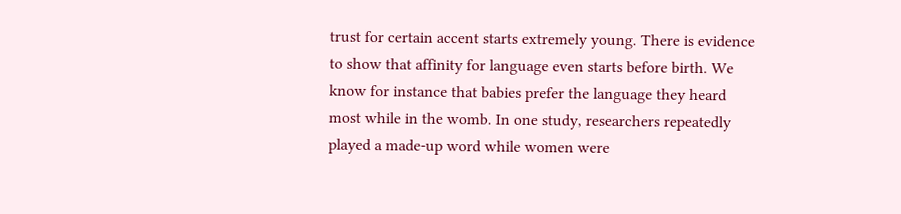trust for certain accent starts extremely young. There is evidence to show that affinity for language even starts before birth. We know for instance that babies prefer the language they heard most while in the womb. In one study, researchers repeatedly played a made-up word while women were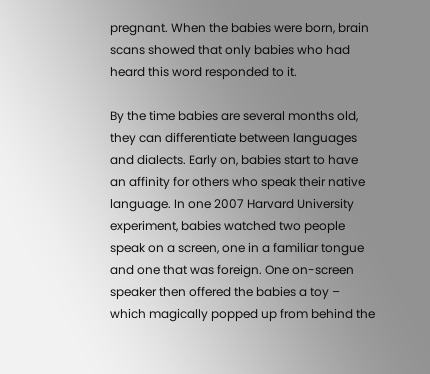pregnant. When the babies were born, brain scans showed that only babies who had heard this word responded to it.

By the time babies are several months old, they can differentiate between languages and dialects. Early on, babies start to have an affinity for others who speak their native language. In one 2007 Harvard University experiment, babies watched two people speak on a screen, one in a familiar tongue and one that was foreign. One on-screen speaker then offered the babies a toy – which magically popped up from behind the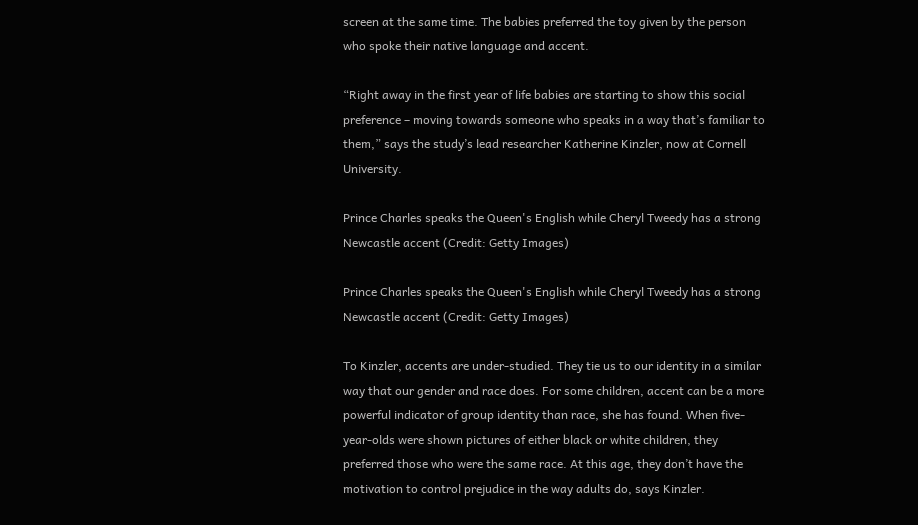screen at the same time. The babies preferred the toy given by the person who spoke their native language and accent.

“Right away in the first year of life babies are starting to show this social preference – moving towards someone who speaks in a way that’s familiar to them,” says the study’s lead researcher Katherine Kinzler, now at Cornell University.

Prince Charles speaks the Queen's English while Cheryl Tweedy has a strong Newcastle accent (Credit: Getty Images)

Prince Charles speaks the Queen's English while Cheryl Tweedy has a strong Newcastle accent (Credit: Getty Images)

To Kinzler, accents are under-studied. They tie us to our identity in a similar way that our gender and race does. For some children, accent can be a more powerful indicator of group identity than race, she has found. When five-year-olds were shown pictures of either black or white children, they preferred those who were the same race. At this age, they don’t have the motivation to control prejudice in the way adults do, says Kinzler.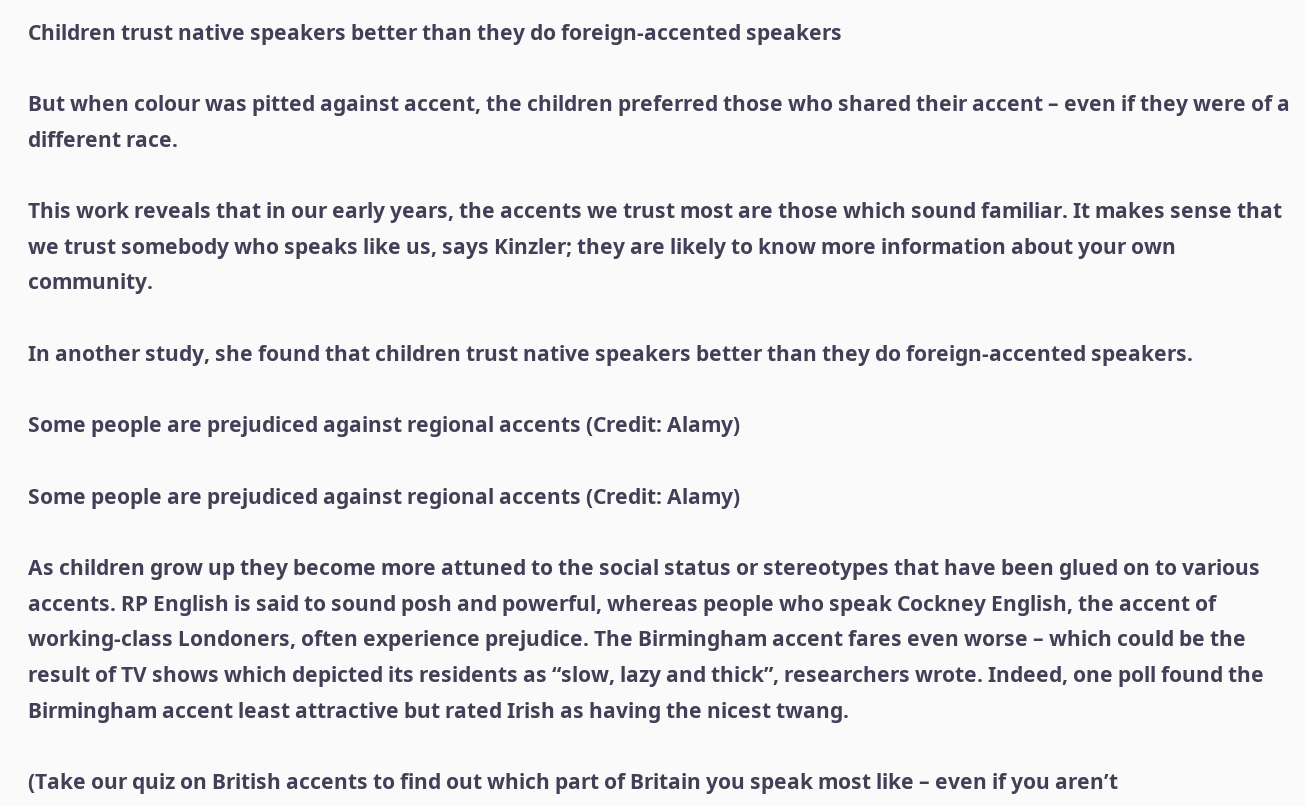Children trust native speakers better than they do foreign-accented speakers

But when colour was pitted against accent, the children preferred those who shared their accent – even if they were of a different race.

This work reveals that in our early years, the accents we trust most are those which sound familiar. It makes sense that we trust somebody who speaks like us, says Kinzler; they are likely to know more information about your own community.

In another study, she found that children trust native speakers better than they do foreign-accented speakers.

Some people are prejudiced against regional accents (Credit: Alamy)

Some people are prejudiced against regional accents (Credit: Alamy)

As children grow up they become more attuned to the social status or stereotypes that have been glued on to various accents. RP English is said to sound posh and powerful, whereas people who speak Cockney English, the accent of working-class Londoners, often experience prejudice. The Birmingham accent fares even worse – which could be the result of TV shows which depicted its residents as “slow, lazy and thick”, researchers wrote. Indeed, one poll found the Birmingham accent least attractive but rated Irish as having the nicest twang.

(Take our quiz on British accents to find out which part of Britain you speak most like – even if you aren’t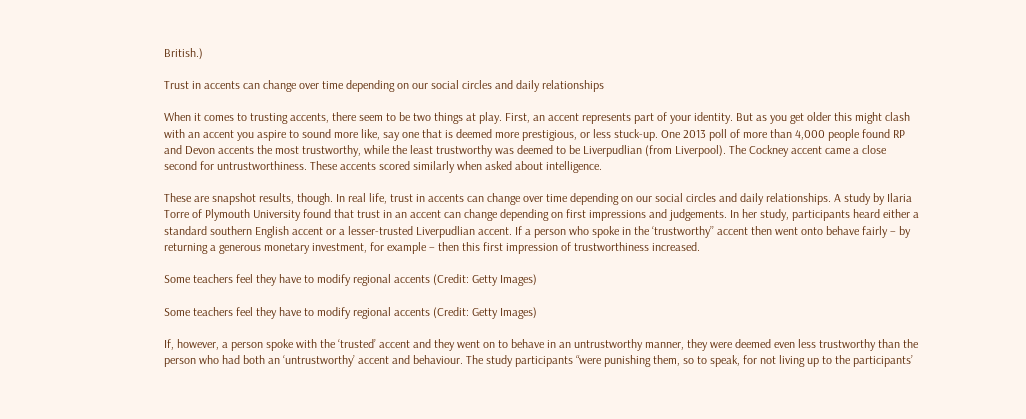British.)

Trust in accents can change over time depending on our social circles and daily relationships

When it comes to trusting accents, there seem to be two things at play. First, an accent represents part of your identity. But as you get older this might clash with an accent you aspire to sound more like, say one that is deemed more prestigious, or less stuck-up. One 2013 poll of more than 4,000 people found RP and Devon accents the most trustworthy, while the least trustworthy was deemed to be Liverpudlian (from Liverpool). The Cockney accent came a close second for untrustworthiness. These accents scored similarly when asked about intelligence.

These are snapshot results, though. In real life, trust in accents can change over time depending on our social circles and daily relationships. A study by Ilaria Torre of Plymouth University found that trust in an accent can change depending on first impressions and judgements. In her study, participants heard either a standard southern English accent or a lesser-trusted Liverpudlian accent. If a person who spoke in the ‘trustworthy’’ accent then went onto behave fairly – by returning a generous monetary investment, for example – then this first impression of trustworthiness increased.

Some teachers feel they have to modify regional accents (Credit: Getty Images)

Some teachers feel they have to modify regional accents (Credit: Getty Images)

If, however, a person spoke with the ‘trusted’ accent and they went on to behave in an untrustworthy manner, they were deemed even less trustworthy than the person who had both an ‘untrustworthy’ accent and behaviour. The study participants “were punishing them, so to speak, for not living up to the participants’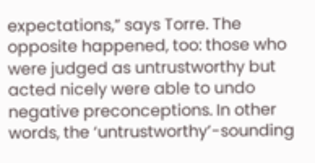expectations,” says Torre. The opposite happened, too: those who were judged as untrustworthy but acted nicely were able to undo negative preconceptions. In other words, the ‘untrustworthy’-sounding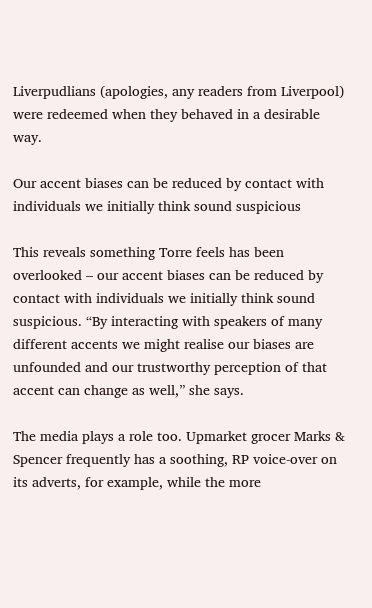Liverpudlians (apologies, any readers from Liverpool) were redeemed when they behaved in a desirable way.

Our accent biases can be reduced by contact with individuals we initially think sound suspicious

This reveals something Torre feels has been overlooked – our accent biases can be reduced by contact with individuals we initially think sound suspicious. “By interacting with speakers of many different accents we might realise our biases are unfounded and our trustworthy perception of that accent can change as well,” she says.

The media plays a role too. Upmarket grocer Marks & Spencer frequently has a soothing, RP voice-over on its adverts, for example, while the more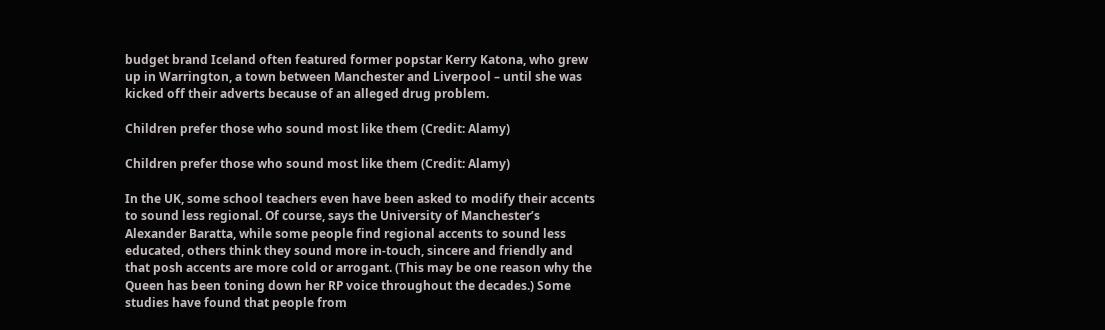budget brand Iceland often featured former popstar Kerry Katona, who grew up in Warrington, a town between Manchester and Liverpool – until she was kicked off their adverts because of an alleged drug problem.

Children prefer those who sound most like them (Credit: Alamy)

Children prefer those who sound most like them (Credit: Alamy)

In the UK, some school teachers even have been asked to modify their accents to sound less regional. Of course, says the University of Manchester’s Alexander Baratta, while some people find regional accents to sound less educated, others think they sound more in-touch, sincere and friendly and that posh accents are more cold or arrogant. (This may be one reason why the Queen has been toning down her RP voice throughout the decades.) Some studies have found that people from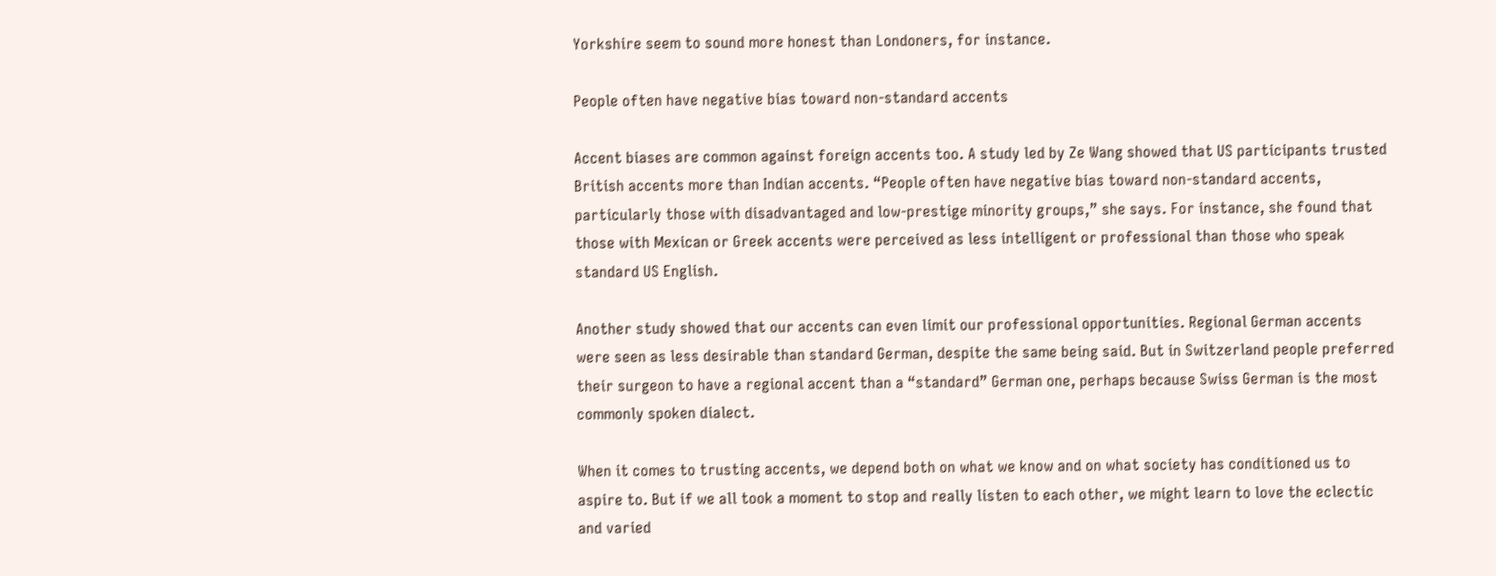Yorkshire seem to sound more honest than Londoners, for instance.

People often have negative bias toward non-standard accents

Accent biases are common against foreign accents too. A study led by Ze Wang showed that US participants trusted British accents more than Indian accents. “People often have negative bias toward non-standard accents, particularly those with disadvantaged and low-prestige minority groups,” she says. For instance, she found that those with Mexican or Greek accents were perceived as less intelligent or professional than those who speak standard US English.

Another study showed that our accents can even limit our professional opportunities. Regional German accents were seen as less desirable than standard German, despite the same being said. But in Switzerland people preferred their surgeon to have a regional accent than a “standard” German one, perhaps because Swiss German is the most commonly spoken dialect.

When it comes to trusting accents, we depend both on what we know and on what society has conditioned us to aspire to. But if we all took a moment to stop and really listen to each other, we might learn to love the eclectic and varied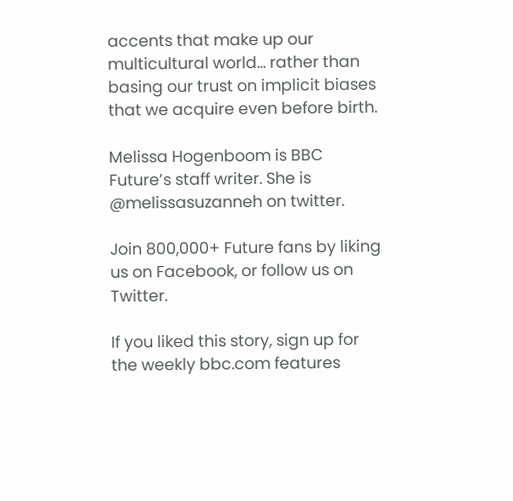accents that make up our multicultural world… rather than basing our trust on implicit biases that we acquire even before birth.

Melissa Hogenboom is BBC Future’s staff writer. She is @melissasuzanneh on twitter.

Join 800,000+ Future fans by liking us on Facebook, or follow us on Twitter.

If you liked this story, sign up for the weekly bbc.com features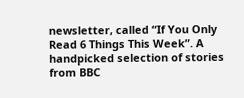newsletter, called “If You Only Read 6 Things This Week”. A handpicked selection of stories from BBC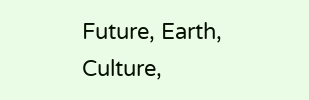Future, Earth, Culture,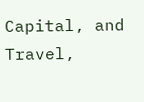Capital, and Travel,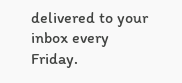delivered to your inbox every Friday.